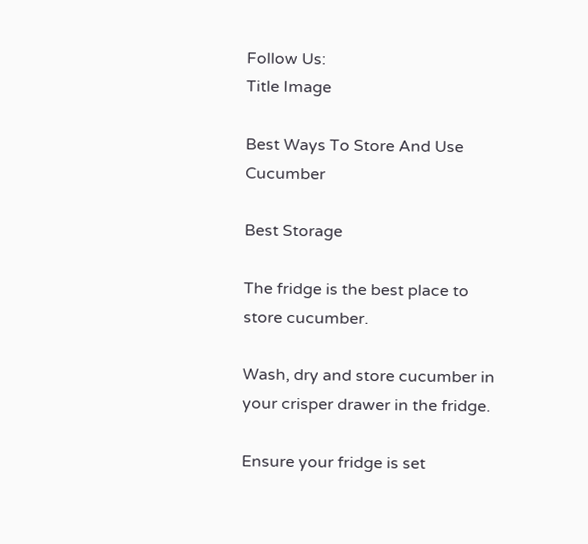Follow Us:
Title Image

Best Ways To Store And Use Cucumber

Best Storage

The fridge is the best place to store cucumber.

Wash, dry and store cucumber in your crisper drawer in the fridge.

Ensure your fridge is set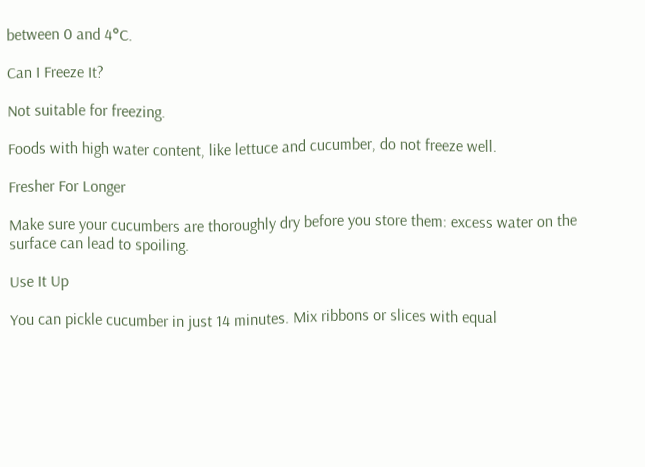between 0 and 4°C.

Can I Freeze It?

Not suitable for freezing.

Foods with high water content, like lettuce and cucumber, do not freeze well.

Fresher For Longer

Make sure your cucumbers are thoroughly dry before you store them: excess water on the surface can lead to spoiling.

Use It Up

You can pickle cucumber in just 14 minutes. Mix ribbons or slices with equal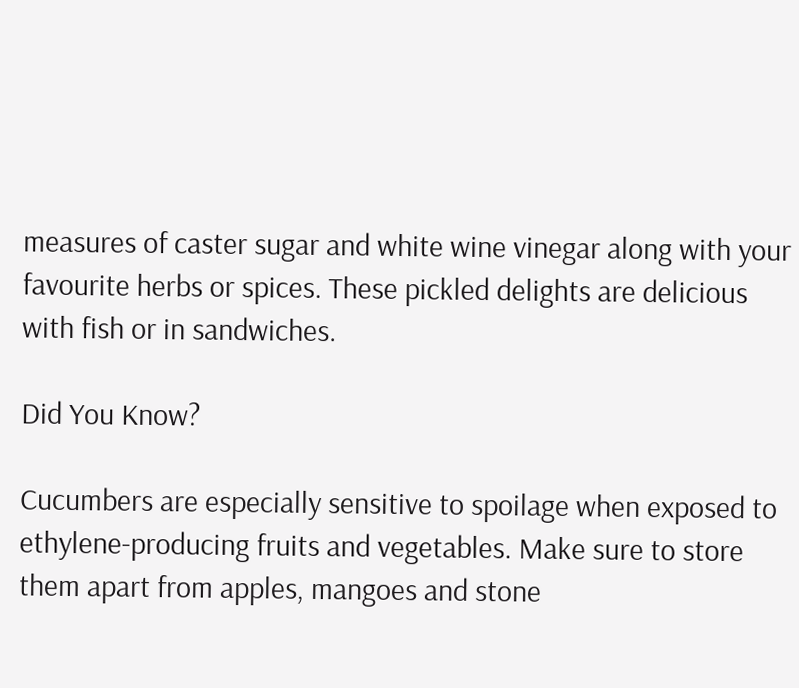measures of caster sugar and white wine vinegar along with your favourite herbs or spices. These pickled delights are delicious with fish or in sandwiches.

Did You Know?

Cucumbers are especially sensitive to spoilage when exposed to ethylene-producing fruits and vegetables. Make sure to store them apart from apples, mangoes and stone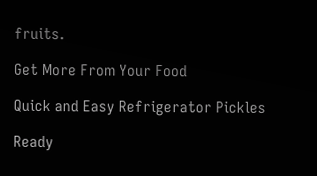fruits.

Get More From Your Food

Quick and Easy Refrigerator Pickles

Ready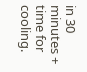in 30 minutes + time for cooling.